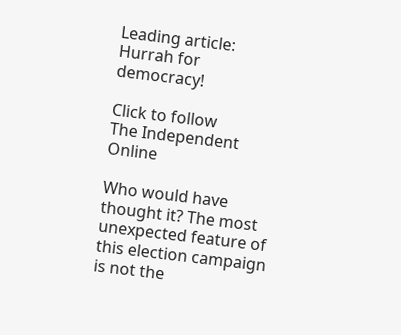Leading article: Hurrah for democracy!

Click to follow
The Independent Online

Who would have thought it? The most unexpected feature of this election campaign is not the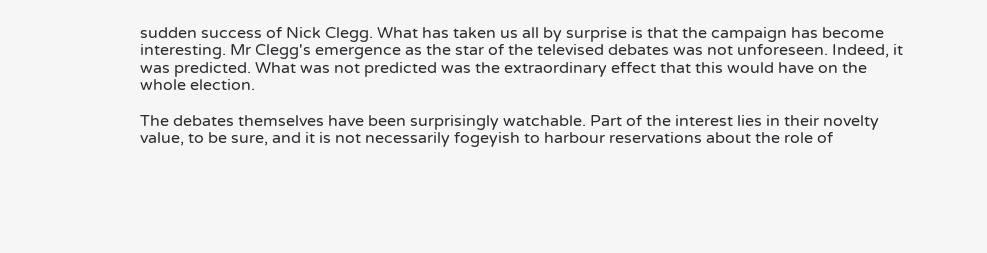sudden success of Nick Clegg. What has taken us all by surprise is that the campaign has become interesting. Mr Clegg's emergence as the star of the televised debates was not unforeseen. Indeed, it was predicted. What was not predicted was the extraordinary effect that this would have on the whole election.

The debates themselves have been surprisingly watchable. Part of the interest lies in their novelty value, to be sure, and it is not necessarily fogeyish to harbour reservations about the role of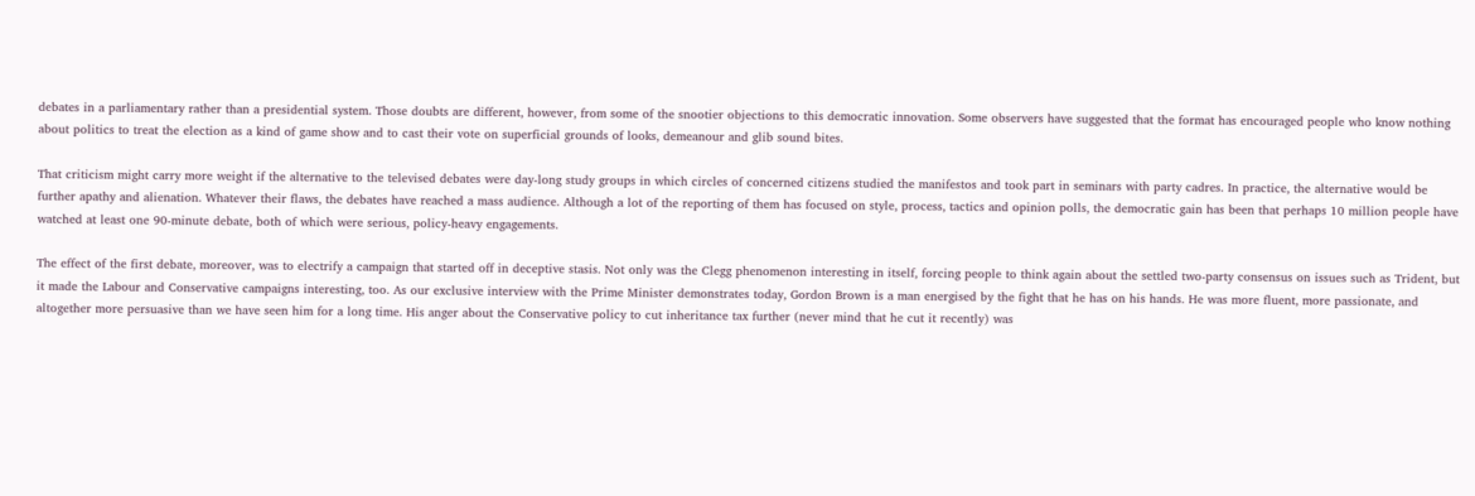debates in a parliamentary rather than a presidential system. Those doubts are different, however, from some of the snootier objections to this democratic innovation. Some observers have suggested that the format has encouraged people who know nothing about politics to treat the election as a kind of game show and to cast their vote on superficial grounds of looks, demeanour and glib sound bites.

That criticism might carry more weight if the alternative to the televised debates were day-long study groups in which circles of concerned citizens studied the manifestos and took part in seminars with party cadres. In practice, the alternative would be further apathy and alienation. Whatever their flaws, the debates have reached a mass audience. Although a lot of the reporting of them has focused on style, process, tactics and opinion polls, the democratic gain has been that perhaps 10 million people have watched at least one 90-minute debate, both of which were serious, policy-heavy engagements.

The effect of the first debate, moreover, was to electrify a campaign that started off in deceptive stasis. Not only was the Clegg phenomenon interesting in itself, forcing people to think again about the settled two-party consensus on issues such as Trident, but it made the Labour and Conservative campaigns interesting, too. As our exclusive interview with the Prime Minister demonstrates today, Gordon Brown is a man energised by the fight that he has on his hands. He was more fluent, more passionate, and altogether more persuasive than we have seen him for a long time. His anger about the Conservative policy to cut inheritance tax further (never mind that he cut it recently) was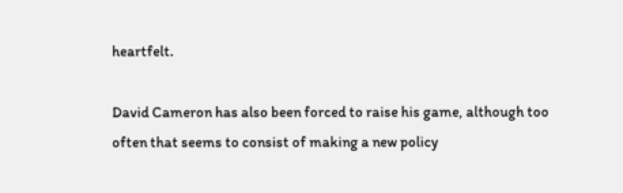heartfelt.

David Cameron has also been forced to raise his game, although too often that seems to consist of making a new policy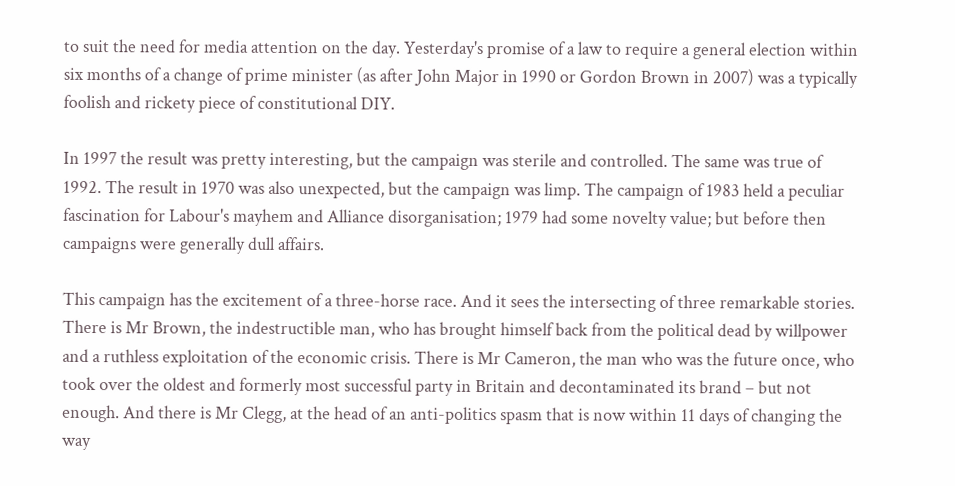to suit the need for media attention on the day. Yesterday's promise of a law to require a general election within six months of a change of prime minister (as after John Major in 1990 or Gordon Brown in 2007) was a typically foolish and rickety piece of constitutional DIY.

In 1997 the result was pretty interesting, but the campaign was sterile and controlled. The same was true of 1992. The result in 1970 was also unexpected, but the campaign was limp. The campaign of 1983 held a peculiar fascination for Labour's mayhem and Alliance disorganisation; 1979 had some novelty value; but before then campaigns were generally dull affairs.

This campaign has the excitement of a three-horse race. And it sees the intersecting of three remarkable stories. There is Mr Brown, the indestructible man, who has brought himself back from the political dead by willpower and a ruthless exploitation of the economic crisis. There is Mr Cameron, the man who was the future once, who took over the oldest and formerly most successful party in Britain and decontaminated its brand – but not enough. And there is Mr Clegg, at the head of an anti-politics spasm that is now within 11 days of changing the way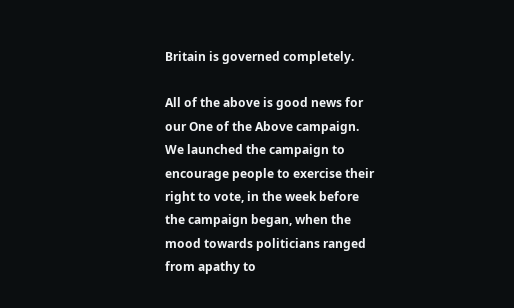Britain is governed completely.

All of the above is good news for our One of the Above campaign. We launched the campaign to encourage people to exercise their right to vote, in the week before the campaign began, when the mood towards politicians ranged from apathy to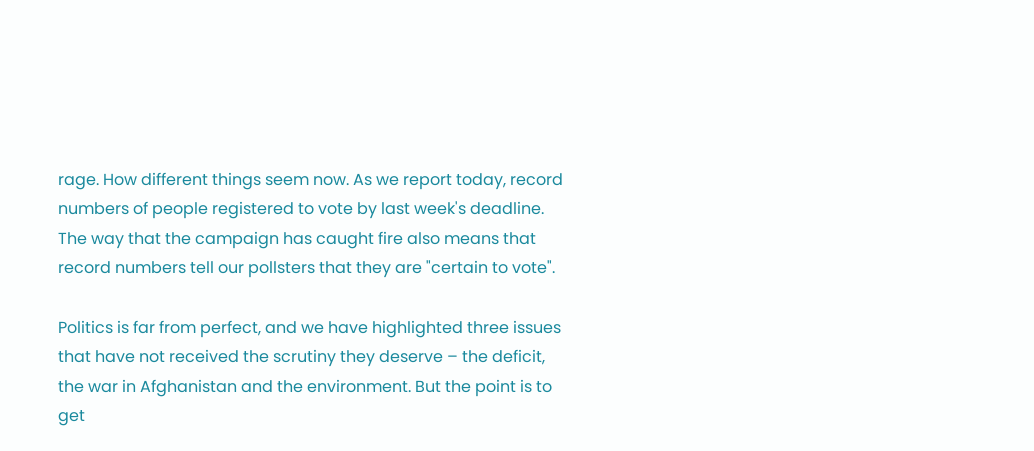rage. How different things seem now. As we report today, record numbers of people registered to vote by last week's deadline. The way that the campaign has caught fire also means that record numbers tell our pollsters that they are "certain to vote".

Politics is far from perfect, and we have highlighted three issues that have not received the scrutiny they deserve – the deficit, the war in Afghanistan and the environment. But the point is to get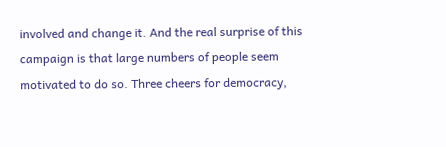involved and change it. And the real surprise of this campaign is that large numbers of people seem motivated to do so. Three cheers for democracy,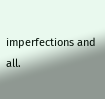imperfections and all.